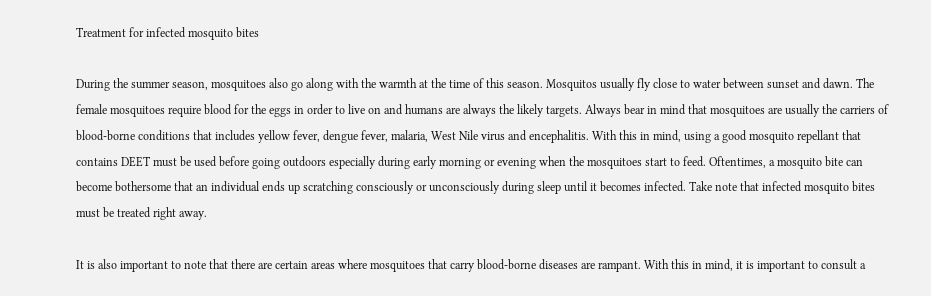Treatment for infected mosquito bites

During the summer season, mosquitoes also go along with the warmth at the time of this season. Mosquitos usually fly close to water between sunset and dawn. The female mosquitoes require blood for the eggs in order to live on and humans are always the likely targets. Always bear in mind that mosquitoes are usually the carriers of blood-borne conditions that includes yellow fever, dengue fever, malaria, West Nile virus and encephalitis. With this in mind, using a good mosquito repellant that contains DEET must be used before going outdoors especially during early morning or evening when the mosquitoes start to feed. Oftentimes, a mosquito bite can become bothersome that an individual ends up scratching consciously or unconsciously during sleep until it becomes infected. Take note that infected mosquito bites must be treated right away.

It is also important to note that there are certain areas where mosquitoes that carry blood-borne diseases are rampant. With this in mind, it is important to consult a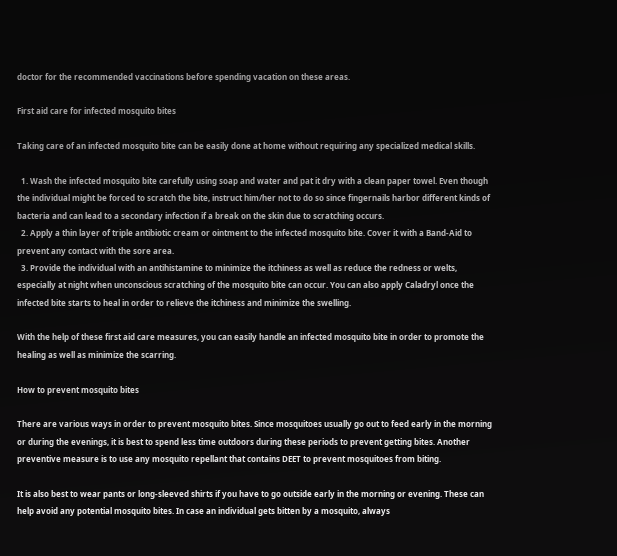doctor for the recommended vaccinations before spending vacation on these areas.

First aid care for infected mosquito bites

Taking care of an infected mosquito bite can be easily done at home without requiring any specialized medical skills.

  1. Wash the infected mosquito bite carefully using soap and water and pat it dry with a clean paper towel. Even though the individual might be forced to scratch the bite, instruct him/her not to do so since fingernails harbor different kinds of bacteria and can lead to a secondary infection if a break on the skin due to scratching occurs.
  2. Apply a thin layer of triple antibiotic cream or ointment to the infected mosquito bite. Cover it with a Band-Aid to prevent any contact with the sore area.
  3. Provide the individual with an antihistamine to minimize the itchiness as well as reduce the redness or welts, especially at night when unconscious scratching of the mosquito bite can occur. You can also apply Caladryl once the infected bite starts to heal in order to relieve the itchiness and minimize the swelling.

With the help of these first aid care measures, you can easily handle an infected mosquito bite in order to promote the healing as well as minimize the scarring.

How to prevent mosquito bites

There are various ways in order to prevent mosquito bites. Since mosquitoes usually go out to feed early in the morning or during the evenings, it is best to spend less time outdoors during these periods to prevent getting bites. Another preventive measure is to use any mosquito repellant that contains DEET to prevent mosquitoes from biting.

It is also best to wear pants or long-sleeved shirts if you have to go outside early in the morning or evening. These can help avoid any potential mosquito bites. In case an individual gets bitten by a mosquito, always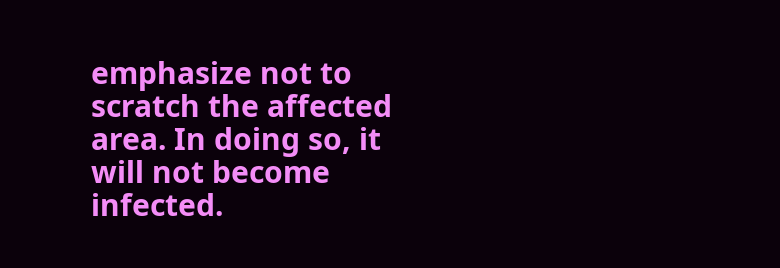emphasize not to scratch the affected area. In doing so, it will not become infected.